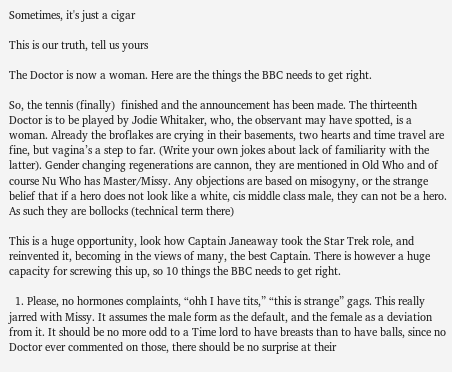Sometimes, it's just a cigar

This is our truth, tell us yours

The Doctor is now a woman. Here are the things the BBC needs to get right.

So, the tennis (finally)  finished and the announcement has been made. The thirteenth Doctor is to be played by Jodie Whitaker, who, the observant may have spotted, is a woman. Already the broflakes are crying in their basements, two hearts and time travel are fine, but vagina’s a step to far. (Write your own jokes about lack of familiarity with the latter). Gender changing regenerations are cannon, they are mentioned in Old Who and of course Nu Who has Master/Missy. Any objections are based on misogyny, or the strange belief that if a hero does not look like a white, cis middle class male, they can not be a hero. As such they are bollocks (technical term there)

This is a huge opportunity, look how Captain Janeaway took the Star Trek role, and reinvented it, becoming in the views of many, the best Captain. There is however a huge capacity for screwing this up, so 10 things the BBC needs to get right.

  1. Please, no hormones complaints, “ohh I have tits,” “this is strange” gags. This really jarred with Missy. It assumes the male form as the default, and the female as a deviation from it. It should be no more odd to a Time lord to have breasts than to have balls, since no Doctor ever commented on those, there should be no surprise at their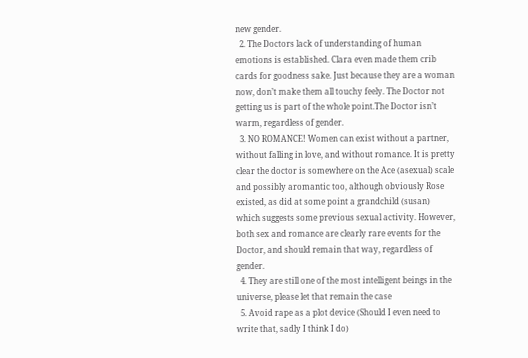new gender.
  2. The Doctors lack of understanding of human emotions is established. Clara even made them crib cards for goodness sake. Just because they are a woman now, don’t make them all touchy feely. The Doctor not getting us is part of the whole point.The Doctor isn’t warm, regardless of gender.
  3. NO ROMANCE! Women can exist without a partner, without falling in love, and without romance. It is pretty clear the doctor is somewhere on the Ace (asexual) scale and possibly aromantic too, although obviously Rose existed, as did at some point a grandchild (susan) which suggests some previous sexual activity. However, both sex and romance are clearly rare events for the Doctor, and should remain that way, regardless of  gender.
  4. They are still one of the most intelligent beings in the universe, please let that remain the case
  5. Avoid rape as a plot device (Should I even need to write that, sadly I think I do)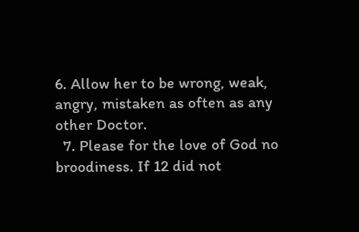6. Allow her to be wrong, weak, angry, mistaken as often as any other Doctor.
  7. Please for the love of God no broodiness. If 12 did not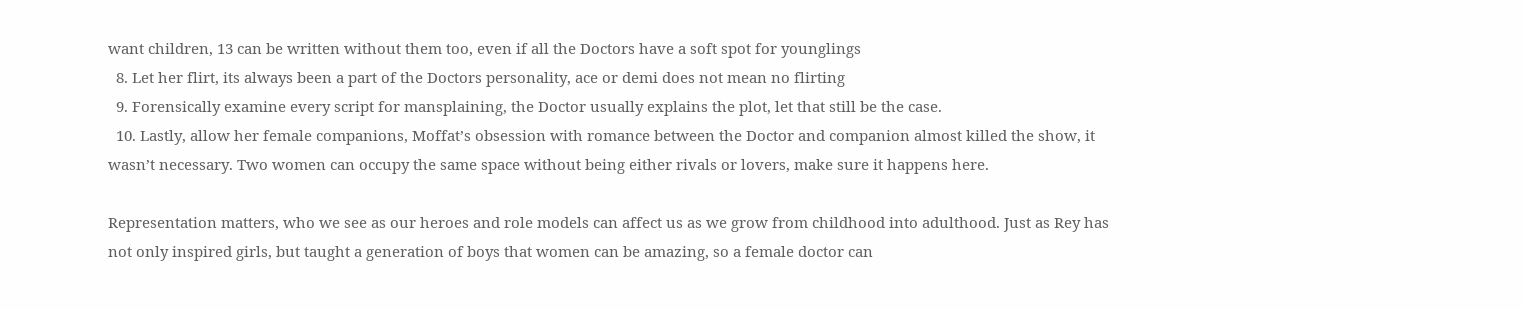want children, 13 can be written without them too, even if all the Doctors have a soft spot for younglings
  8. Let her flirt, its always been a part of the Doctors personality, ace or demi does not mean no flirting
  9. Forensically examine every script for mansplaining, the Doctor usually explains the plot, let that still be the case.
  10. Lastly, allow her female companions, Moffat’s obsession with romance between the Doctor and companion almost killed the show, it wasn’t necessary. Two women can occupy the same space without being either rivals or lovers, make sure it happens here.

Representation matters, who we see as our heroes and role models can affect us as we grow from childhood into adulthood. Just as Rey has not only inspired girls, but taught a generation of boys that women can be amazing, so a female doctor can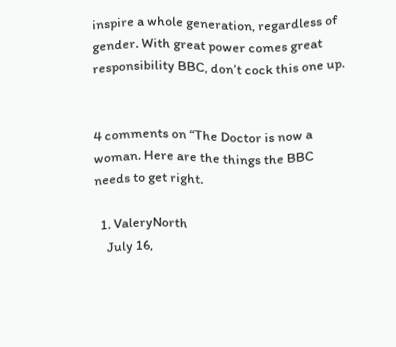inspire a whole generation, regardless of gender. With great power comes great responsibility BBC, don’t cock this one up.


4 comments on “The Doctor is now a woman. Here are the things the BBC needs to get right.

  1. ValeryNorth
    July 16,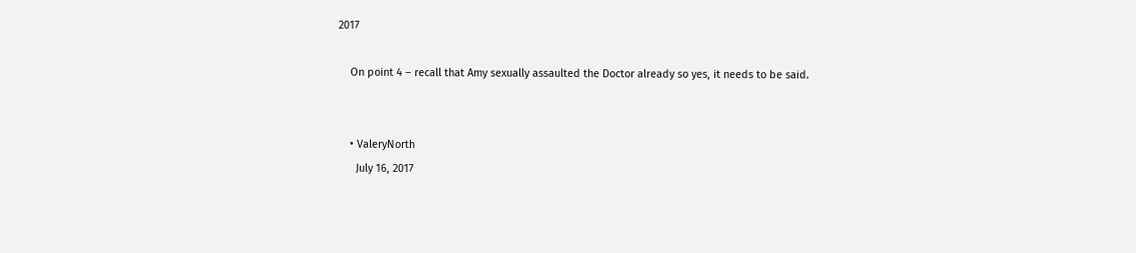2017

    On point 4 – recall that Amy sexually assaulted the Doctor already so yes, it needs to be said.


    • ValeryNorth
      July 16, 2017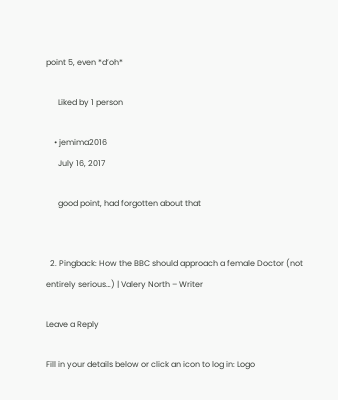point 5, even *d’oh*

      Liked by 1 person

    • jemima2016
      July 16, 2017

      good point, had forgotten about that


  2. Pingback: How the BBC should approach a female Doctor (not entirely serious…) | Valery North – Writer

Leave a Reply

Fill in your details below or click an icon to log in: Logo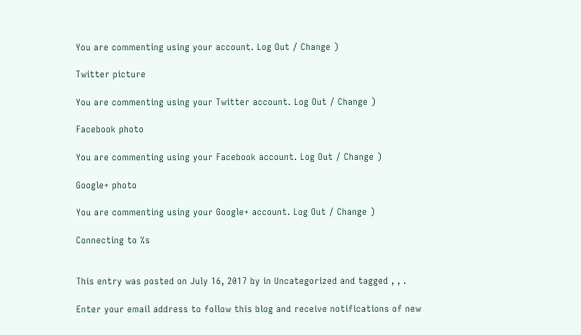You are commenting using your account. Log Out / Change )

Twitter picture

You are commenting using your Twitter account. Log Out / Change )

Facebook photo

You are commenting using your Facebook account. Log Out / Change )

Google+ photo

You are commenting using your Google+ account. Log Out / Change )

Connecting to %s


This entry was posted on July 16, 2017 by in Uncategorized and tagged , , .

Enter your email address to follow this blog and receive notifications of new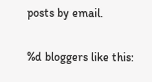posts by email.

%d bloggers like this: